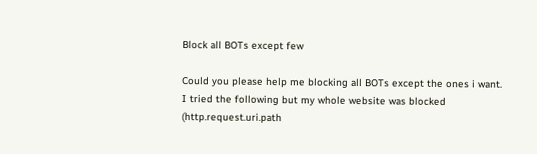Block all BOTs except few

Could you please help me blocking all BOTs except the ones i want.
I tried the following but my whole website was blocked
(http.request.uri.path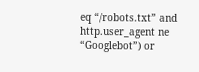eq “/robots.txt” and http.user_agent ne “Googlebot”) or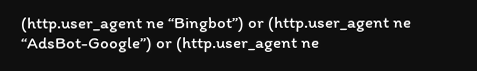(http.user_agent ne “Bingbot”) or (http.user_agent ne “AdsBot-Google”) or (http.user_agent ne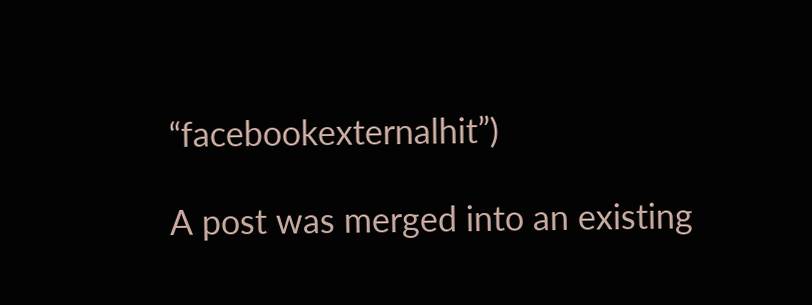“facebookexternalhit”)

A post was merged into an existing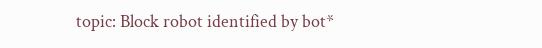topic: Block robot identified by bot*